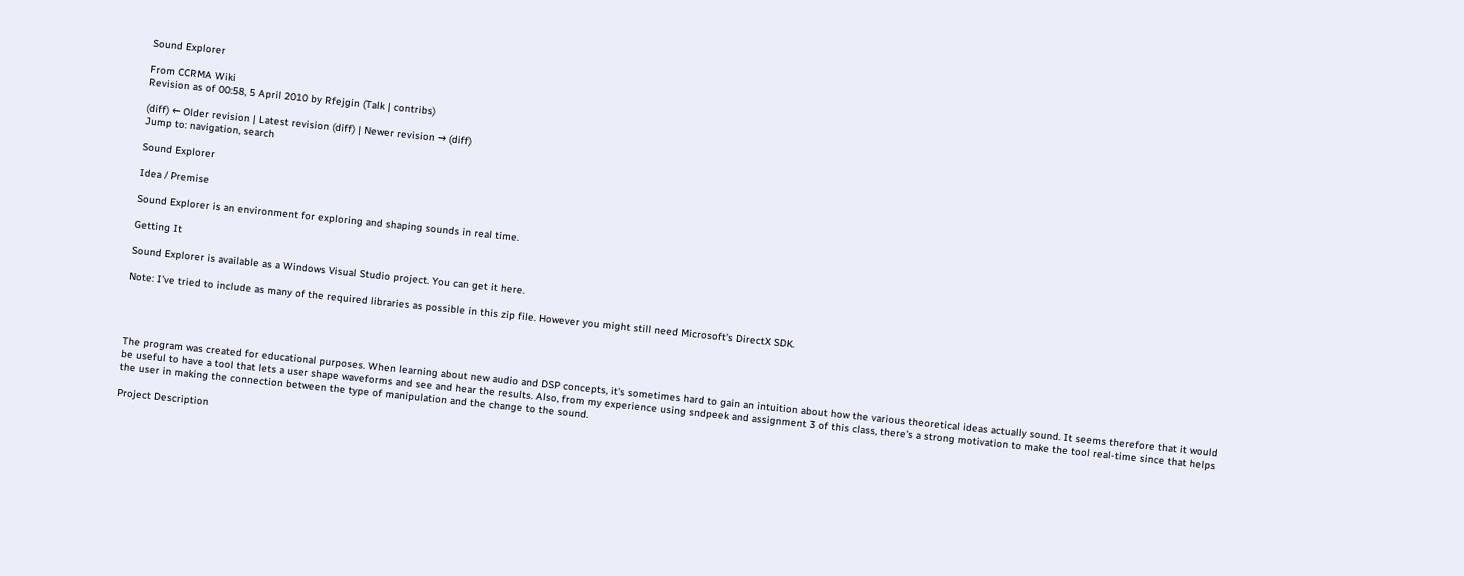Sound Explorer

From CCRMA Wiki
Revision as of 00:58, 5 April 2010 by Rfejgin (Talk | contribs)

(diff) ← Older revision | Latest revision (diff) | Newer revision → (diff)
Jump to: navigation, search

Sound Explorer

Idea / Premise

Sound Explorer is an environment for exploring and shaping sounds in real time.

Getting It

Sound Explorer is available as a Windows Visual Studio project. You can get it here.

Note: I've tried to include as many of the required libraries as possible in this zip file. However you might still need Microsoft's DirectX SDK.




The program was created for educational purposes. When learning about new audio and DSP concepts, it's sometimes hard to gain an intuition about how the various theoretical ideas actually sound. It seems therefore that it would be useful to have a tool that lets a user shape waveforms and see and hear the results. Also, from my experience using sndpeek and assignment 3 of this class, there's a strong motivation to make the tool real-time since that helps the user in making the connection between the type of manipulation and the change to the sound.

Project Description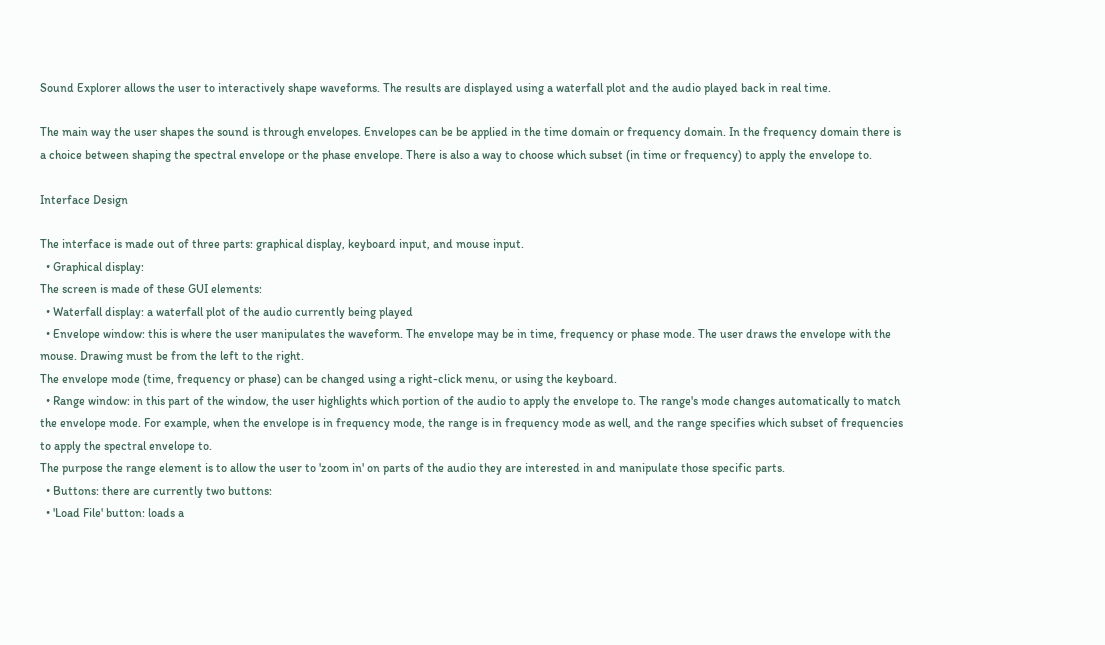Sound Explorer allows the user to interactively shape waveforms. The results are displayed using a waterfall plot and the audio played back in real time.

The main way the user shapes the sound is through envelopes. Envelopes can be be applied in the time domain or frequency domain. In the frequency domain there is a choice between shaping the spectral envelope or the phase envelope. There is also a way to choose which subset (in time or frequency) to apply the envelope to.

Interface Design

The interface is made out of three parts: graphical display, keyboard input, and mouse input.
  • Graphical display:
The screen is made of these GUI elements:
  • Waterfall display: a waterfall plot of the audio currently being played
  • Envelope window: this is where the user manipulates the waveform. The envelope may be in time, frequency or phase mode. The user draws the envelope with the mouse. Drawing must be from the left to the right.
The envelope mode (time, frequency or phase) can be changed using a right-click menu, or using the keyboard.
  • Range window: in this part of the window, the user highlights which portion of the audio to apply the envelope to. The range's mode changes automatically to match the envelope mode. For example, when the envelope is in frequency mode, the range is in frequency mode as well, and the range specifies which subset of frequencies to apply the spectral envelope to.
The purpose the range element is to allow the user to 'zoom in' on parts of the audio they are interested in and manipulate those specific parts.
  • Buttons: there are currently two buttons:
  • 'Load File' button: loads a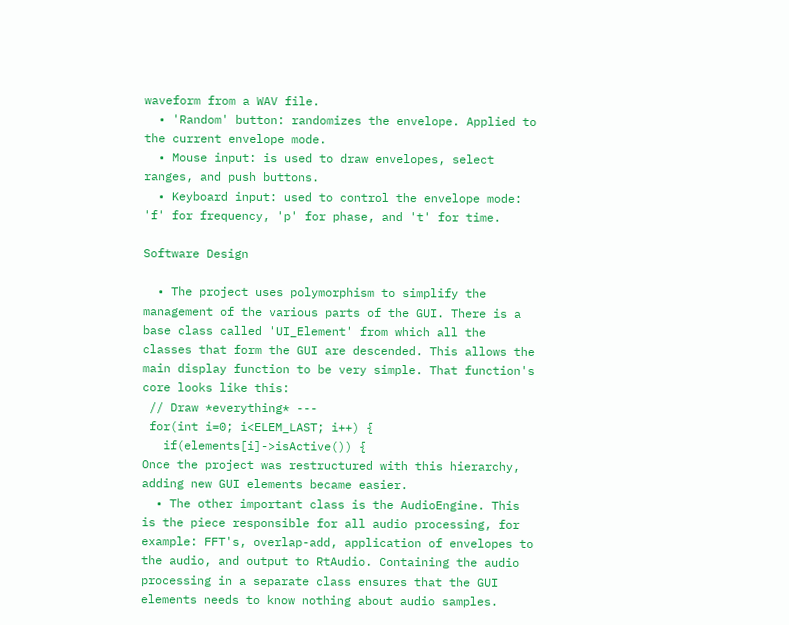waveform from a WAV file.
  • 'Random' button: randomizes the envelope. Applied to the current envelope mode.
  • Mouse input: is used to draw envelopes, select ranges, and push buttons.
  • Keyboard input: used to control the envelope mode: 'f' for frequency, 'p' for phase, and 't' for time.

Software Design

  • The project uses polymorphism to simplify the management of the various parts of the GUI. There is a base class called 'UI_Element' from which all the classes that form the GUI are descended. This allows the main display function to be very simple. That function's core looks like this:
 // Draw *everything* ---
 for(int i=0; i<ELEM_LAST; i++) {
   if(elements[i]->isActive()) {
Once the project was restructured with this hierarchy, adding new GUI elements became easier.
  • The other important class is the AudioEngine. This is the piece responsible for all audio processing, for example: FFT's, overlap-add, application of envelopes to the audio, and output to RtAudio. Containing the audio processing in a separate class ensures that the GUI elements needs to know nothing about audio samples.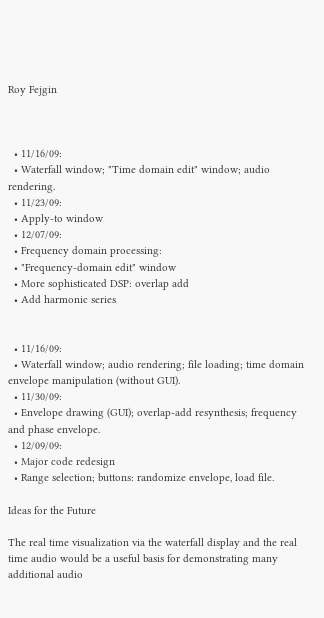Roy Fejgin



  • 11/16/09:
  • Waterfall window; "Time domain edit" window; audio rendering.
  • 11/23/09:
  • Apply-to window
  • 12/07/09:
  • Frequency domain processing:
  • "Frequency-domain edit" window
  • More sophisticated DSP: overlap add
  • Add harmonic series


  • 11/16/09:
  • Waterfall window; audio rendering; file loading; time domain envelope manipulation (without GUI).
  • 11/30/09:
  • Envelope drawing (GUI); overlap-add resynthesis; frequency and phase envelope.
  • 12/09/09:
  • Major code redesign
  • Range selection; buttons: randomize envelope, load file.

Ideas for the Future

The real time visualization via the waterfall display and the real time audio would be a useful basis for demonstrating many additional audio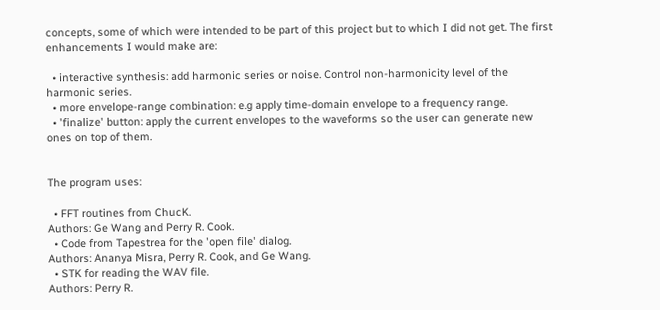concepts, some of which were intended to be part of this project but to which I did not get. The first enhancements I would make are:

  • interactive synthesis: add harmonic series or noise. Control non-harmonicity level of the harmonic series.
  • more envelope-range combination: e.g apply time-domain envelope to a frequency range.
  • 'finalize' button: apply the current envelopes to the waveforms so the user can generate new ones on top of them.


The program uses:

  • FFT routines from ChucK.
Authors: Ge Wang and Perry R. Cook.
  • Code from Tapestrea for the 'open file' dialog.
Authors: Ananya Misra, Perry R. Cook, and Ge Wang.
  • STK for reading the WAV file.
Authors: Perry R.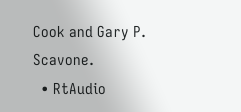Cook and Gary P. Scavone.
  • RtAudio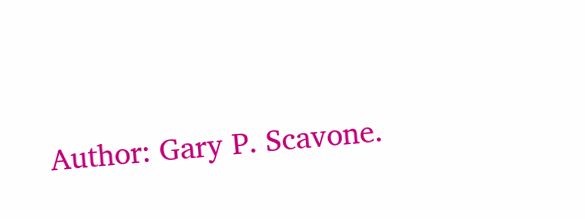Author: Gary P. Scavone.